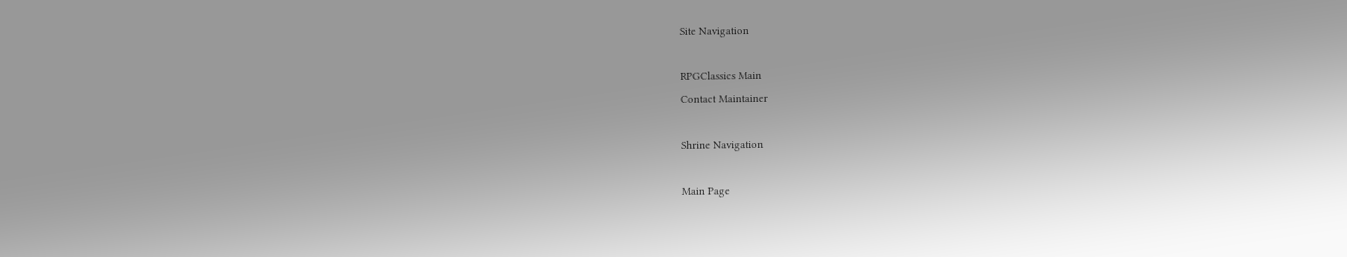Site Navigation

RPGClassics Main
Contact Maintainer

Shrine Navigation

Main Page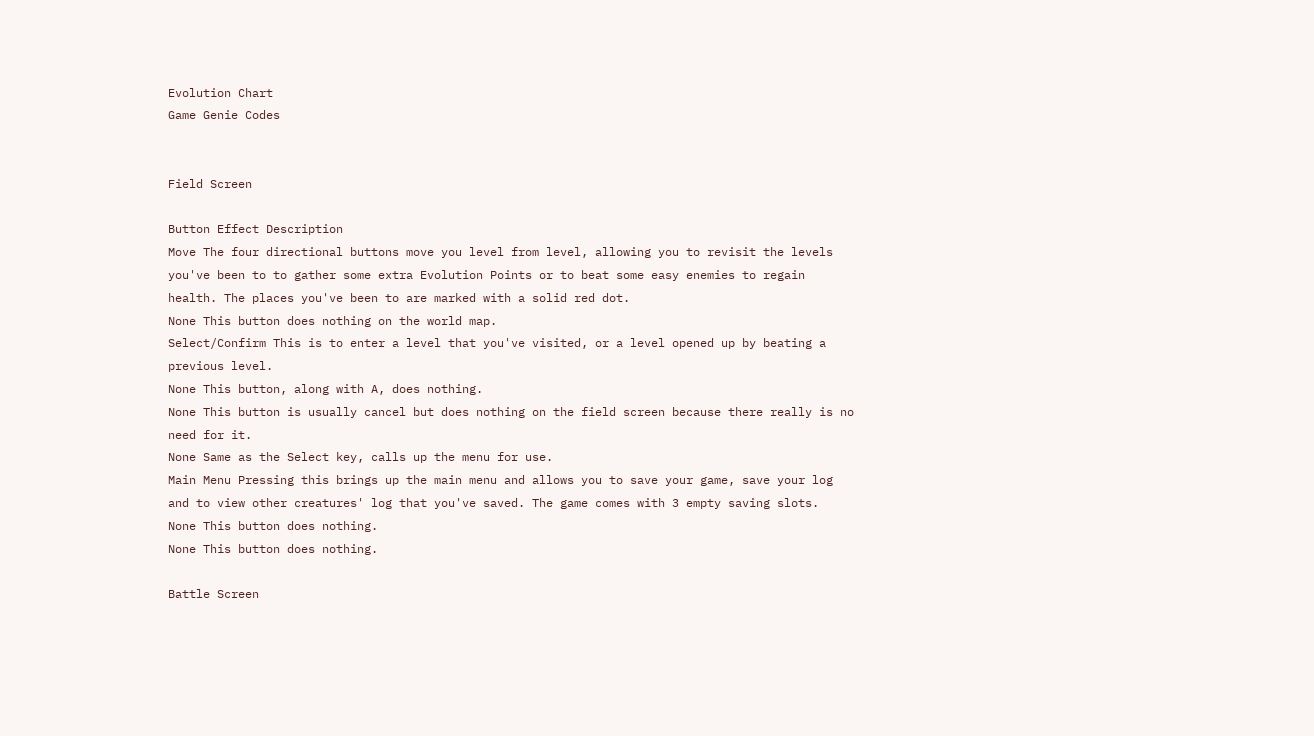Evolution Chart
Game Genie Codes


Field Screen

Button Effect Description
Move The four directional buttons move you level from level, allowing you to revisit the levels you've been to to gather some extra Evolution Points or to beat some easy enemies to regain health. The places you've been to are marked with a solid red dot.
None This button does nothing on the world map.
Select/Confirm This is to enter a level that you've visited, or a level opened up by beating a previous level.
None This button, along with A, does nothing.
None This button is usually cancel but does nothing on the field screen because there really is no need for it.
None Same as the Select key, calls up the menu for use.
Main Menu Pressing this brings up the main menu and allows you to save your game, save your log and to view other creatures' log that you've saved. The game comes with 3 empty saving slots.
None This button does nothing.
None This button does nothing.

Battle Screen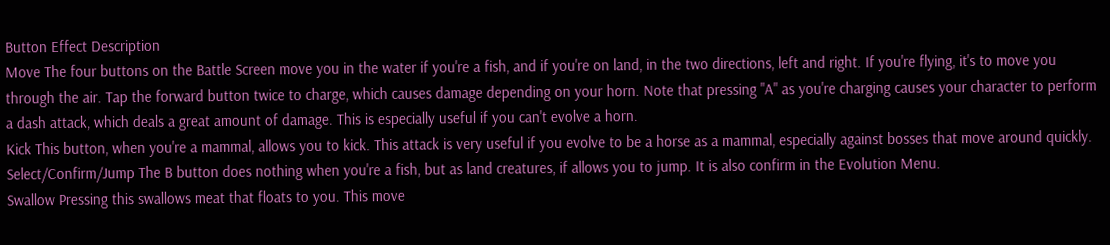Button Effect Description
Move The four buttons on the Battle Screen move you in the water if you're a fish, and if you're on land, in the two directions, left and right. If you're flying, it's to move you through the air. Tap the forward button twice to charge, which causes damage depending on your horn. Note that pressing "A" as you're charging causes your character to perform a dash attack, which deals a great amount of damage. This is especially useful if you can't evolve a horn.
Kick This button, when you're a mammal, allows you to kick. This attack is very useful if you evolve to be a horse as a mammal, especially against bosses that move around quickly.
Select/Confirm/Jump The B button does nothing when you're a fish, but as land creatures, if allows you to jump. It is also confirm in the Evolution Menu.
Swallow Pressing this swallows meat that floats to you. This move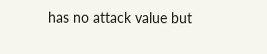has no attack value but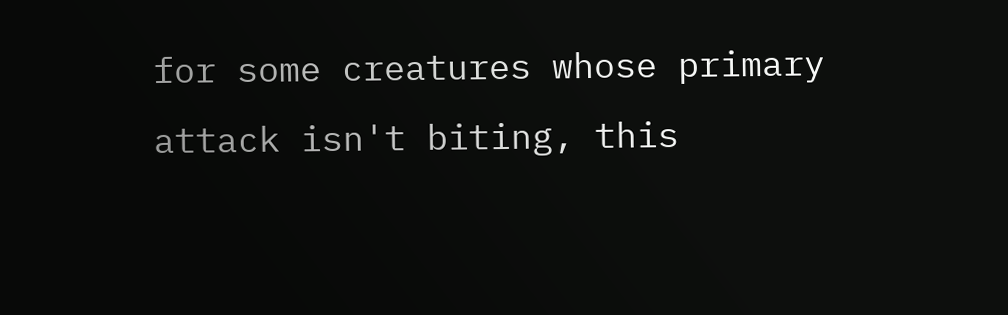for some creatures whose primary attack isn't biting, this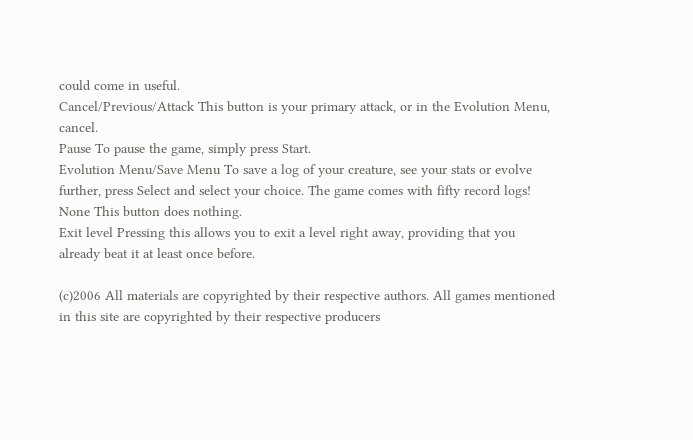could come in useful.
Cancel/Previous/Attack This button is your primary attack, or in the Evolution Menu, cancel.
Pause To pause the game, simply press Start.
Evolution Menu/Save Menu To save a log of your creature, see your stats or evolve further, press Select and select your choice. The game comes with fifty record logs!
None This button does nothing.
Exit level Pressing this allows you to exit a level right away, providing that you already beat it at least once before.

(c)2006 All materials are copyrighted by their respective authors. All games mentioned in this site are copyrighted by their respective producers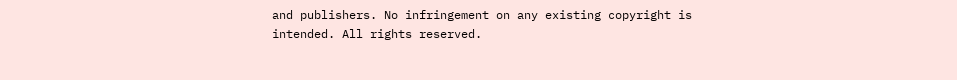and publishers. No infringement on any existing copyright is intended. All rights reserved.